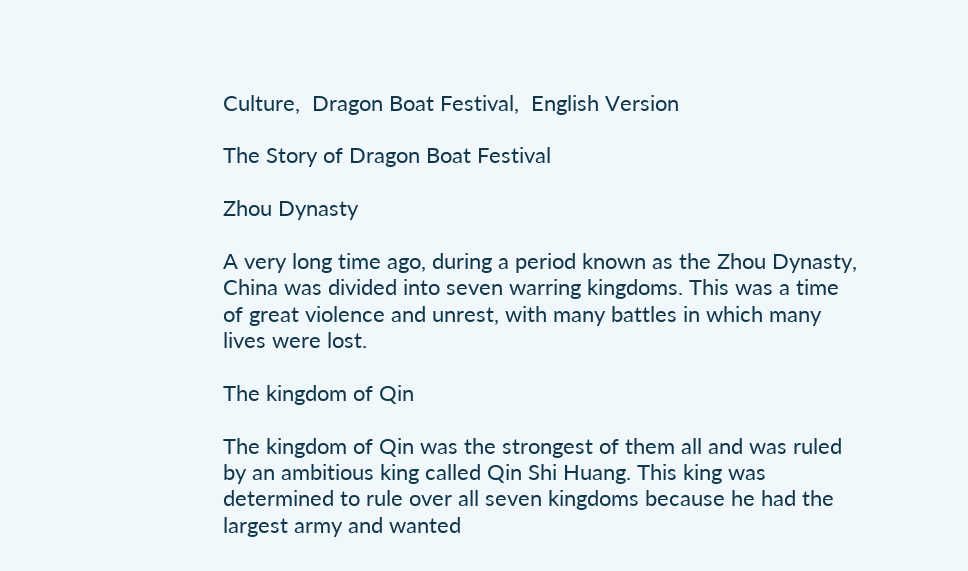Culture,  Dragon Boat Festival,  English Version

The Story of Dragon Boat Festival

Zhou Dynasty

A very long time ago, during a period known as the Zhou Dynasty, China was divided into seven warring kingdoms. This was a time of great violence and unrest, with many battles in which many lives were lost.

The kingdom of Qin

The kingdom of Qin was the strongest of them all and was ruled by an ambitious king called Qin Shi Huang. This king was determined to rule over all seven kingdoms because he had the largest army and wanted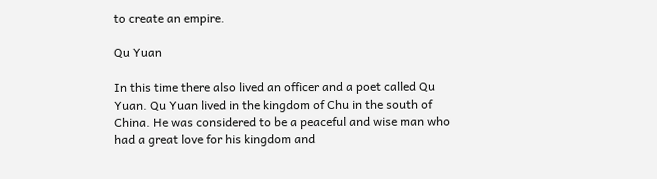to create an empire.

Qu Yuan

In this time there also lived an officer and a poet called Qu Yuan. Qu Yuan lived in the kingdom of Chu in the south of China. He was considered to be a peaceful and wise man who had a great love for his kingdom and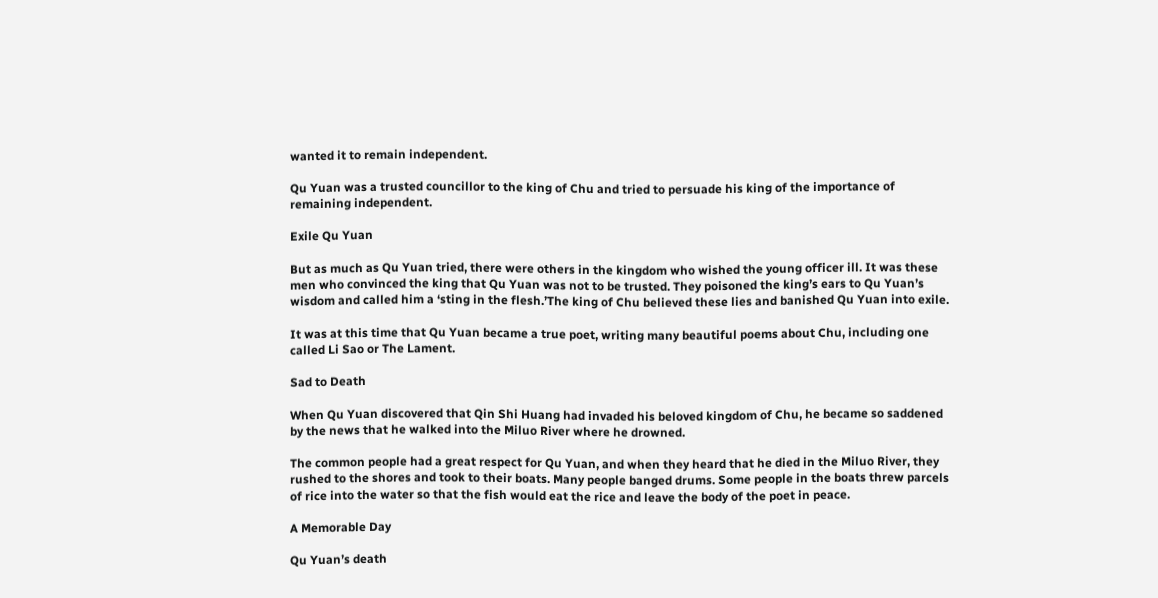wanted it to remain independent.

Qu Yuan was a trusted councillor to the king of Chu and tried to persuade his king of the importance of remaining independent.

Exile Qu Yuan

But as much as Qu Yuan tried, there were others in the kingdom who wished the young officer ill. It was these men who convinced the king that Qu Yuan was not to be trusted. They poisoned the king’s ears to Qu Yuan’s wisdom and called him a ‘sting in the flesh.’The king of Chu believed these lies and banished Qu Yuan into exile.

It was at this time that Qu Yuan became a true poet, writing many beautiful poems about Chu, including one called Li Sao or The Lament.

Sad to Death

When Qu Yuan discovered that Qin Shi Huang had invaded his beloved kingdom of Chu, he became so saddened by the news that he walked into the Miluo River where he drowned.

The common people had a great respect for Qu Yuan, and when they heard that he died in the Miluo River, they rushed to the shores and took to their boats. Many people banged drums. Some people in the boats threw parcels of rice into the water so that the fish would eat the rice and leave the body of the poet in peace.

A Memorable Day

Qu Yuan’s death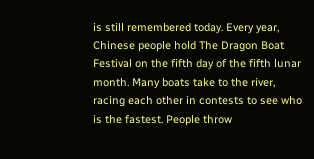is still remembered today. Every year, Chinese people hold The Dragon Boat Festival on the fifth day of the fifth lunar month. Many boats take to the river, racing each other in contests to see who is the fastest. People throw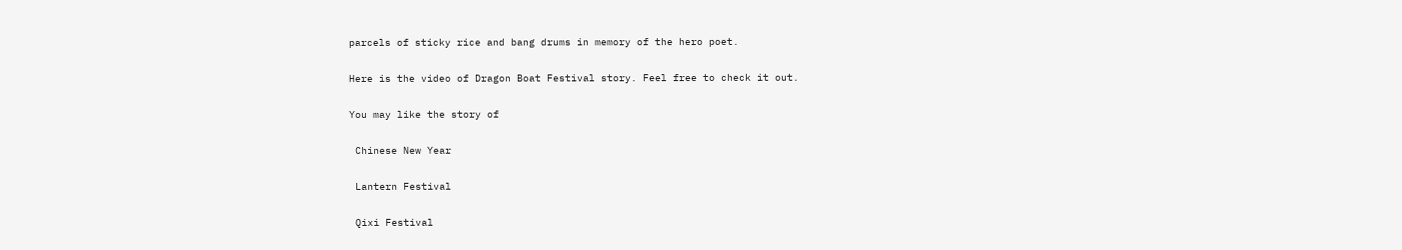parcels of sticky rice and bang drums in memory of the hero poet.

Here is the video of Dragon Boat Festival story. Feel free to check it out.

You may like the story of

 Chinese New Year

 Lantern Festival

 Qixi Festival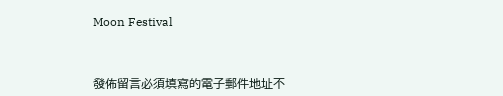Moon Festival



發佈留言必須填寫的電子郵件地址不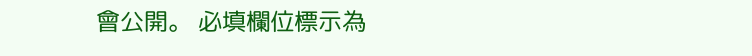會公開。 必填欄位標示為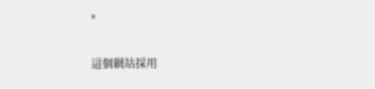*

這個網站採用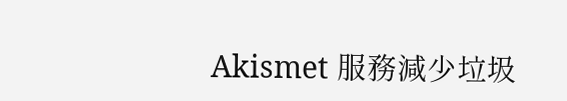Akismet 服務減少垃圾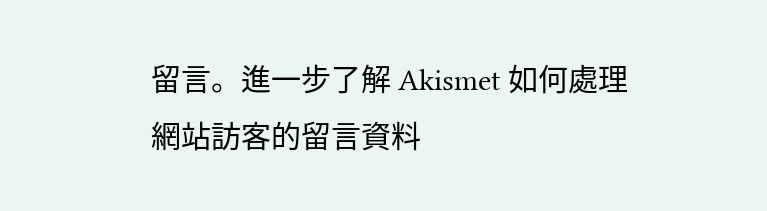留言。進一步了解 Akismet 如何處理網站訪客的留言資料